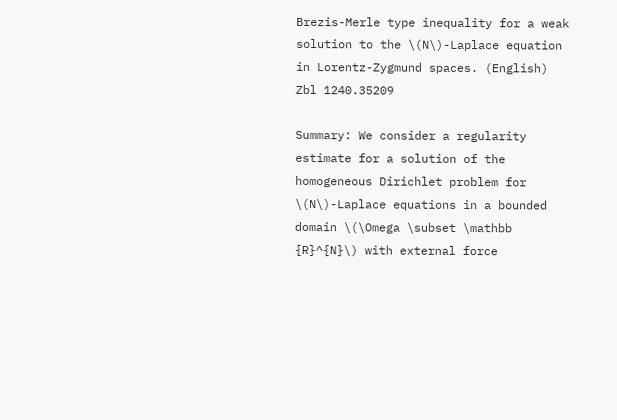Brezis-Merle type inequality for a weak solution to the \(N\)-Laplace equation in Lorentz-Zygmund spaces. (English) Zbl 1240.35209

Summary: We consider a regularity estimate for a solution of the homogeneous Dirichlet problem for \(N\)-Laplace equations in a bounded domain \(\Omega \subset \mathbb {R}^{N}\) with external force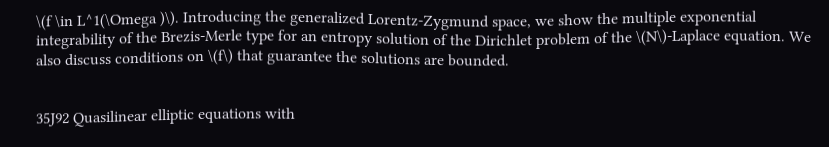\(f \in L^1(\Omega )\). Introducing the generalized Lorentz-Zygmund space, we show the multiple exponential integrability of the Brezis-Merle type for an entropy solution of the Dirichlet problem of the \(N\)-Laplace equation. We also discuss conditions on \(f\) that guarantee the solutions are bounded.


35J92 Quasilinear elliptic equations with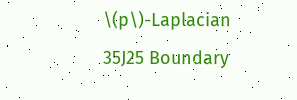\(p\)-Laplacian
35J25 Boundary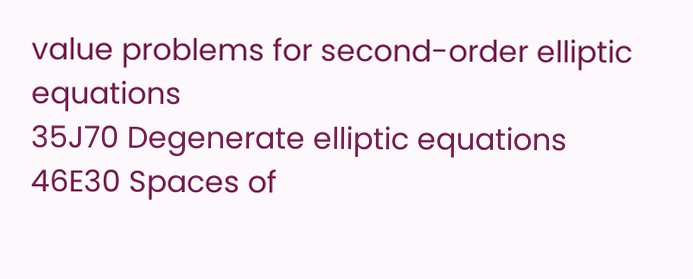value problems for second-order elliptic equations
35J70 Degenerate elliptic equations
46E30 Spaces of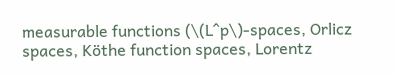measurable functions (\(L^p\)-spaces, Orlicz spaces, Köthe function spaces, Lorentz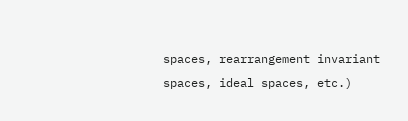spaces, rearrangement invariant spaces, ideal spaces, etc.)